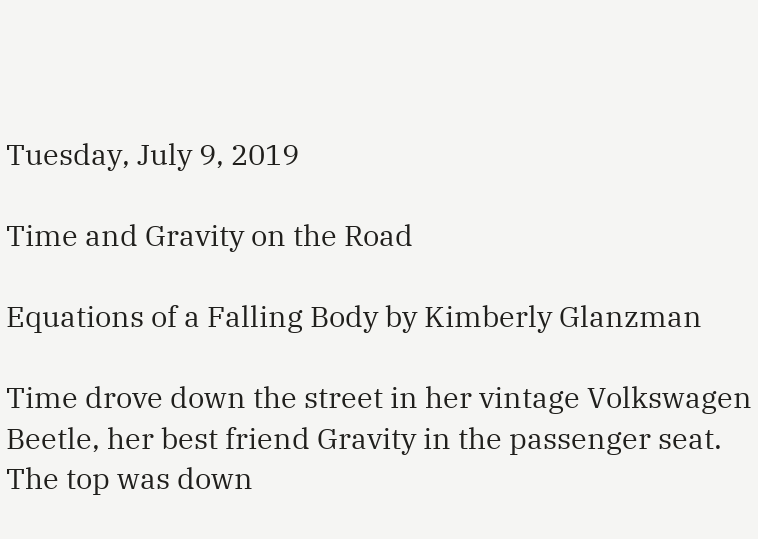Tuesday, July 9, 2019

Time and Gravity on the Road

Equations of a Falling Body by Kimberly Glanzman

Time drove down the street in her vintage Volkswagen Beetle, her best friend Gravity in the passenger seat. The top was down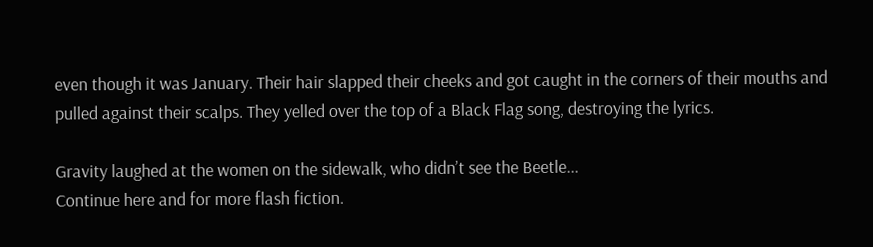even though it was January. Their hair slapped their cheeks and got caught in the corners of their mouths and pulled against their scalps. They yelled over the top of a Black Flag song, destroying the lyrics.

Gravity laughed at the women on the sidewalk, who didn’t see the Beetle...
Continue here and for more flash fiction.